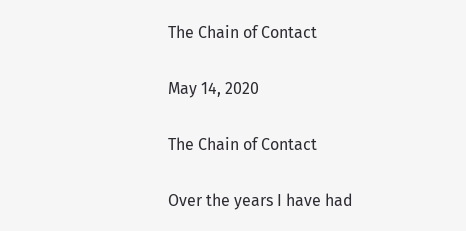The Chain of Contact

May 14, 2020

The Chain of Contact

Over the years I have had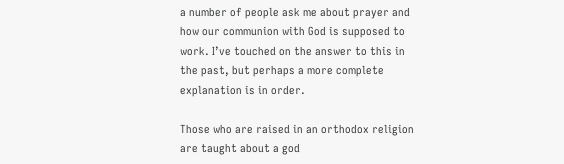a number of people ask me about prayer and how our communion with God is supposed to work. I’ve touched on the answer to this in the past, but perhaps a more complete explanation is in order.

Those who are raised in an orthodox religion are taught about a god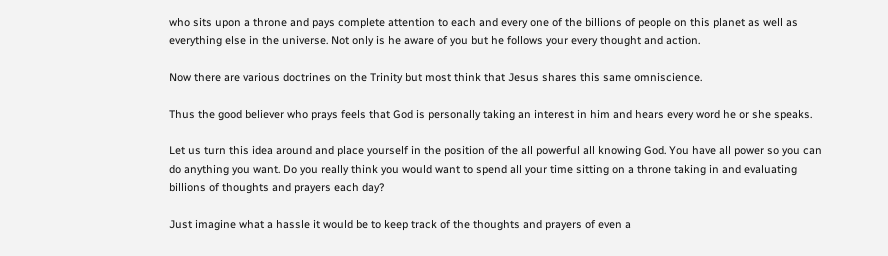who sits upon a throne and pays complete attention to each and every one of the billions of people on this planet as well as everything else in the universe. Not only is he aware of you but he follows your every thought and action.

Now there are various doctrines on the Trinity but most think that Jesus shares this same omniscience.

Thus the good believer who prays feels that God is personally taking an interest in him and hears every word he or she speaks.

Let us turn this idea around and place yourself in the position of the all powerful all knowing God. You have all power so you can do anything you want. Do you really think you would want to spend all your time sitting on a throne taking in and evaluating billions of thoughts and prayers each day?

Just imagine what a hassle it would be to keep track of the thoughts and prayers of even a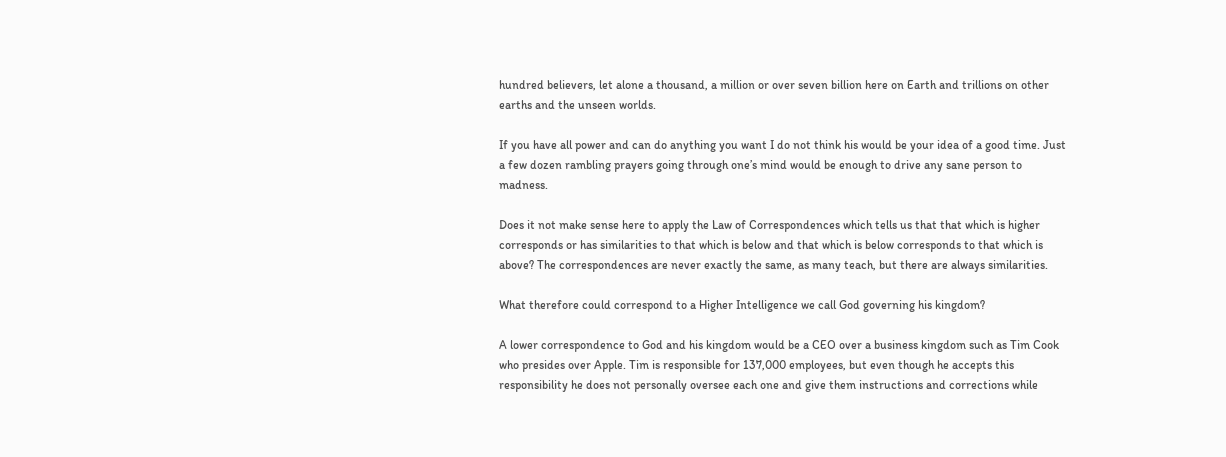hundred believers, let alone a thousand, a million or over seven billion here on Earth and trillions on other earths and the unseen worlds.

If you have all power and can do anything you want I do not think his would be your idea of a good time. Just a few dozen rambling prayers going through one’s mind would be enough to drive any sane person to madness.

Does it not make sense here to apply the Law of Correspondences which tells us that that which is higher corresponds or has similarities to that which is below and that which is below corresponds to that which is above? The correspondences are never exactly the same, as many teach, but there are always similarities.

What therefore could correspond to a Higher Intelligence we call God governing his kingdom?

A lower correspondence to God and his kingdom would be a CEO over a business kingdom such as Tim Cook who presides over Apple. Tim is responsible for 137,000 employees, but even though he accepts this responsibility he does not personally oversee each one and give them instructions and corrections while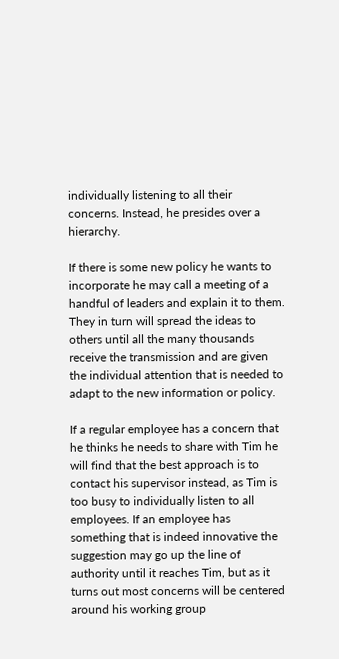individually listening to all their concerns. Instead, he presides over a hierarchy.

If there is some new policy he wants to incorporate he may call a meeting of a handful of leaders and explain it to them. They in turn will spread the ideas to others until all the many thousands receive the transmission and are given the individual attention that is needed to adapt to the new information or policy.

If a regular employee has a concern that he thinks he needs to share with Tim he will find that the best approach is to contact his supervisor instead, as Tim is too busy to individually listen to all employees. If an employee has something that is indeed innovative the suggestion may go up the line of authority until it reaches Tim, but as it turns out most concerns will be centered around his working group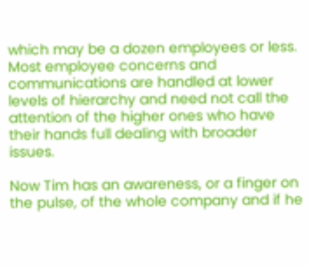which may be a dozen employees or less. Most employee concerns and communications are handled at lower levels of hierarchy and need not call the attention of the higher ones who have their hands full dealing with broader issues.

Now Tim has an awareness, or a finger on the pulse, of the whole company and if he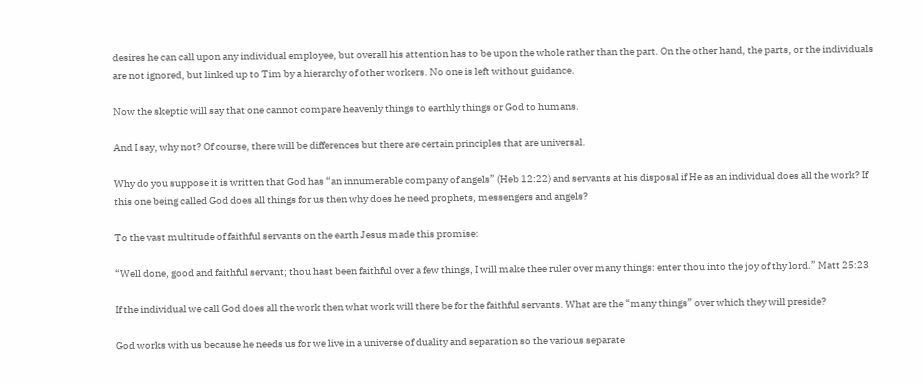desires he can call upon any individual employee, but overall his attention has to be upon the whole rather than the part. On the other hand, the parts, or the individuals are not ignored, but linked up to Tim by a hierarchy of other workers. No one is left without guidance.

Now the skeptic will say that one cannot compare heavenly things to earthly things or God to humans.

And I say, why not? Of course, there will be differences but there are certain principles that are universal.

Why do you suppose it is written that God has “an innumerable company of angels” (Heb 12:22) and servants at his disposal if He as an individual does all the work? If this one being called God does all things for us then why does he need prophets, messengers and angels?

To the vast multitude of faithful servants on the earth Jesus made this promise:

“Well done, good and faithful servant; thou hast been faithful over a few things, I will make thee ruler over many things: enter thou into the joy of thy lord.” Matt 25:23

If the individual we call God does all the work then what work will there be for the faithful servants. What are the “many things” over which they will preside?

God works with us because he needs us for we live in a universe of duality and separation so the various separate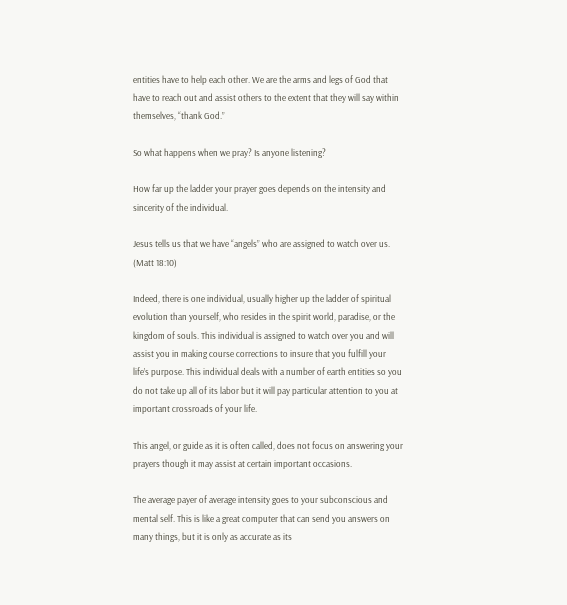entities have to help each other. We are the arms and legs of God that have to reach out and assist others to the extent that they will say within themselves, “thank God.”

So what happens when we pray? Is anyone listening?

How far up the ladder your prayer goes depends on the intensity and sincerity of the individual.

Jesus tells us that we have “angels” who are assigned to watch over us. (Matt 18:10)

Indeed, there is one individual, usually higher up the ladder of spiritual evolution than yourself, who resides in the spirit world, paradise, or the kingdom of souls. This individual is assigned to watch over you and will assist you in making course corrections to insure that you fulfill your life’s purpose. This individual deals with a number of earth entities so you do not take up all of its labor but it will pay particular attention to you at important crossroads of your life.

This angel, or guide as it is often called, does not focus on answering your prayers though it may assist at certain important occasions.

The average payer of average intensity goes to your subconscious and mental self. This is like a great computer that can send you answers on many things, but it is only as accurate as its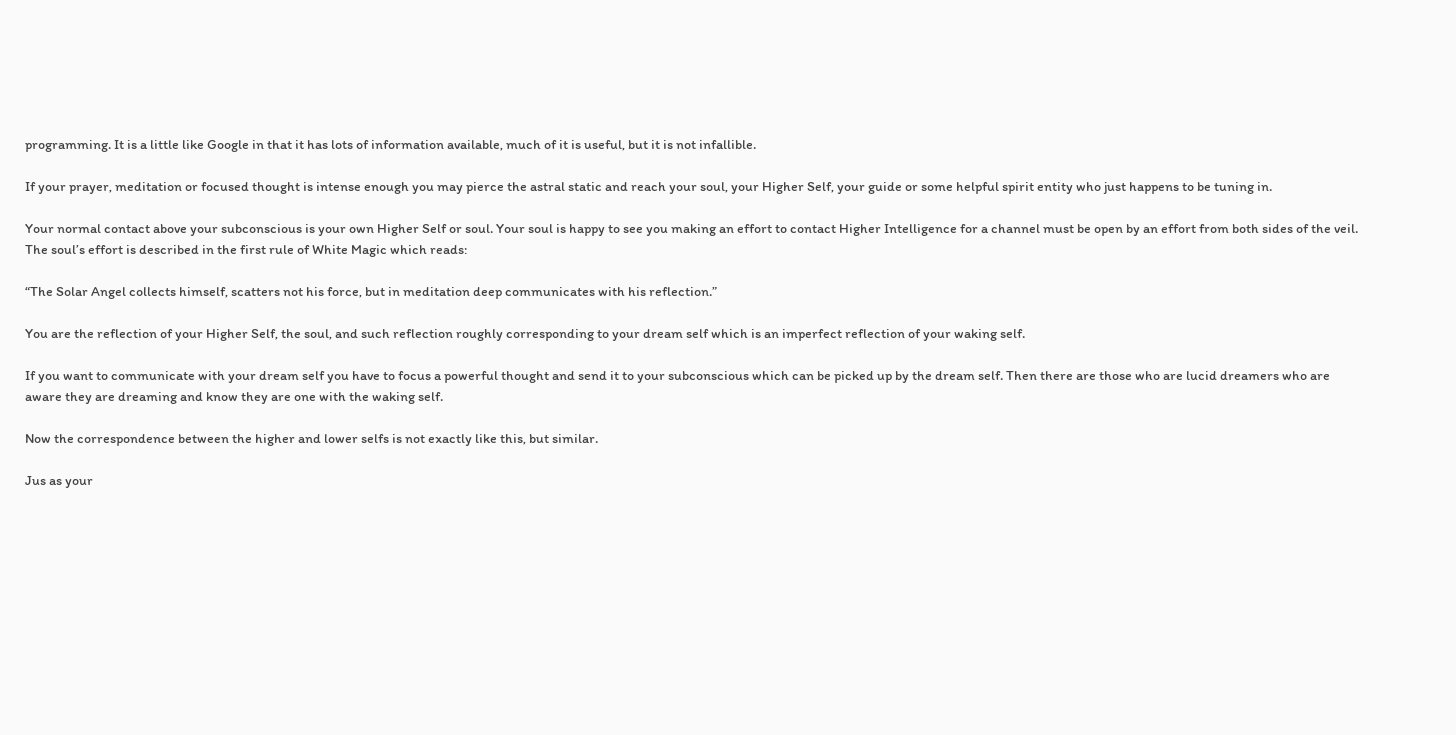programming. It is a little like Google in that it has lots of information available, much of it is useful, but it is not infallible.

If your prayer, meditation or focused thought is intense enough you may pierce the astral static and reach your soul, your Higher Self, your guide or some helpful spirit entity who just happens to be tuning in.

Your normal contact above your subconscious is your own Higher Self or soul. Your soul is happy to see you making an effort to contact Higher Intelligence for a channel must be open by an effort from both sides of the veil. The soul’s effort is described in the first rule of White Magic which reads:

“The Solar Angel collects himself, scatters not his force, but in meditation deep communicates with his reflection.”

You are the reflection of your Higher Self, the soul, and such reflection roughly corresponding to your dream self which is an imperfect reflection of your waking self.

If you want to communicate with your dream self you have to focus a powerful thought and send it to your subconscious which can be picked up by the dream self. Then there are those who are lucid dreamers who are aware they are dreaming and know they are one with the waking self.

Now the correspondence between the higher and lower selfs is not exactly like this, but similar.

Jus as your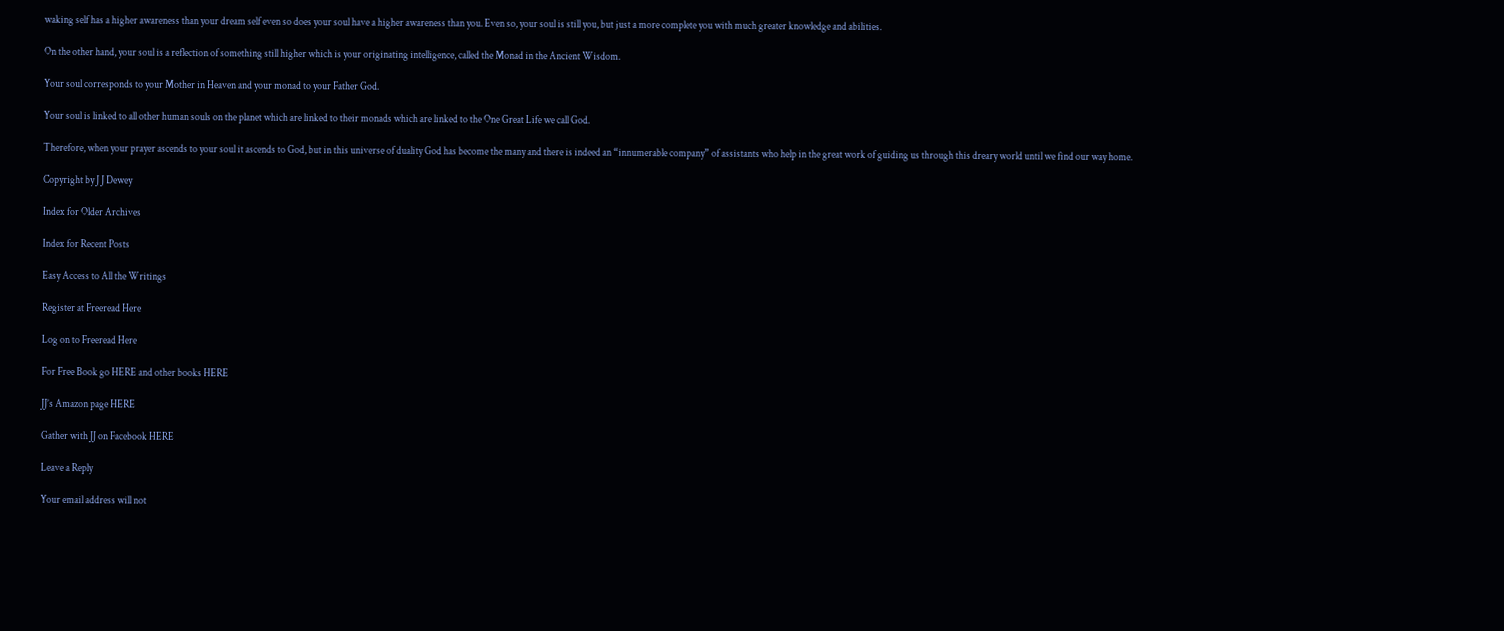waking self has a higher awareness than your dream self even so does your soul have a higher awareness than you. Even so, your soul is still you, but just a more complete you with much greater knowledge and abilities.

On the other hand, your soul is a reflection of something still higher which is your originating intelligence, called the Monad in the Ancient Wisdom.

Your soul corresponds to your Mother in Heaven and your monad to your Father God.

Your soul is linked to all other human souls on the planet which are linked to their monads which are linked to the One Great Life we call God.

Therefore, when your prayer ascends to your soul it ascends to God, but in this universe of duality God has become the many and there is indeed an “innumerable company” of assistants who help in the great work of guiding us through this dreary world until we find our way home.

Copyright by J J Dewey

Index for Older Archives

Index for Recent Posts

Easy Access to All the Writings

Register at Freeread Here

Log on to Freeread Here

For Free Book go HERE and other books HERE

JJ’s Amazon page HERE

Gather with JJ on Facebook HERE

Leave a Reply

Your email address will not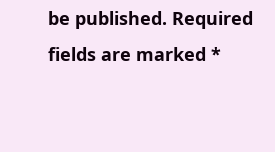be published. Required fields are marked *